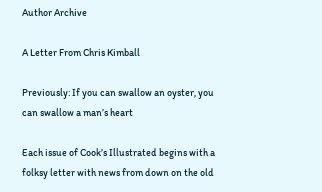Author Archive

A Letter From Chris Kimball

Previously: If you can swallow an oyster, you can swallow a man’s heart

Each issue of Cook’s Illustrated begins with a folksy letter with news from down on the old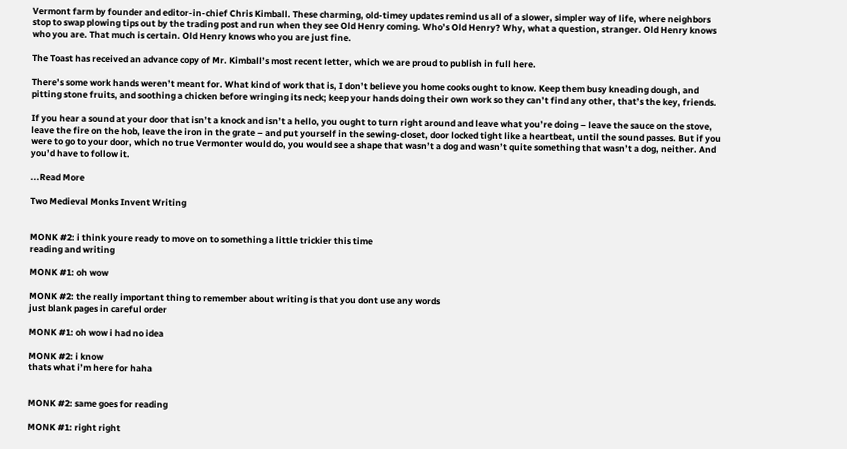Vermont farm by founder and editor-in-chief Chris Kimball. These charming, old-timey updates remind us all of a slower, simpler way of life, where neighbors stop to swap plowing tips out by the trading post and run when they see Old Henry coming. Who’s Old Henry? Why, what a question, stranger. Old Henry knows who you are. That much is certain. Old Henry knows who you are just fine.

The Toast has received an advance copy of Mr. Kimball’s most recent letter, which we are proud to publish in full here.

There’s some work hands weren’t meant for. What kind of work that is, I don’t believe you home cooks ought to know. Keep them busy kneading dough, and pitting stone fruits, and soothing a chicken before wringing its neck; keep your hands doing their own work so they can’t find any other, that’s the key, friends.

If you hear a sound at your door that isn’t a knock and isn’t a hello, you ought to turn right around and leave what you’re doing – leave the sauce on the stove, leave the fire on the hob, leave the iron in the grate – and put yourself in the sewing-closet, door locked tight like a heartbeat, until the sound passes. But if you were to go to your door, which no true Vermonter would do, you would see a shape that wasn’t a dog and wasn’t quite something that wasn’t a dog, neither. And you’d have to follow it.

...Read More

Two Medieval Monks Invent Writing


MONK #2: i think youre ready to move on to something a little trickier this time
reading and writing

MONK #1: oh wow

MONK #2: the really important thing to remember about writing is that you dont use any words
just blank pages in careful order

MONK #1: oh wow i had no idea

MONK #2: i know
thats what i’m here for haha


MONK #2: same goes for reading

MONK #1: right right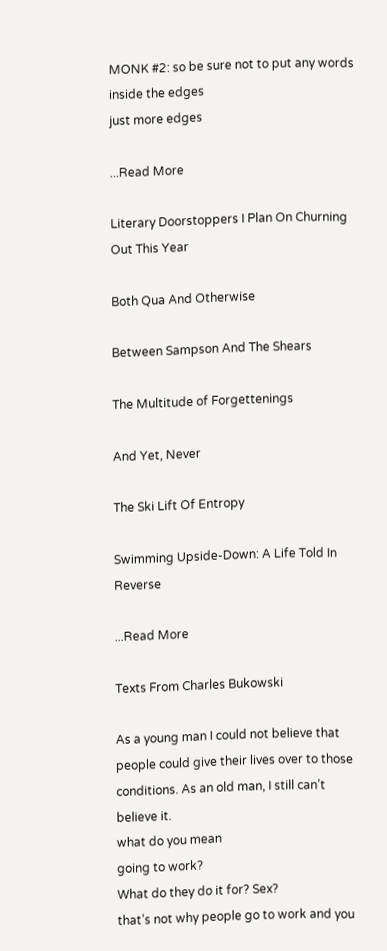MONK #2: so be sure not to put any words inside the edges
just more edges

...Read More

Literary Doorstoppers I Plan On Churning Out This Year

Both Qua And Otherwise

Between Sampson And The Shears

The Multitude of Forgettenings

And Yet, Never

The Ski Lift Of Entropy

Swimming Upside-Down: A Life Told In Reverse

...Read More

Texts From Charles Bukowski

As a young man I could not believe that people could give their lives over to those conditions. As an old man, I still can’t believe it.
what do you mean
going to work?
What do they do it for? Sex?
that’s not why people go to work and you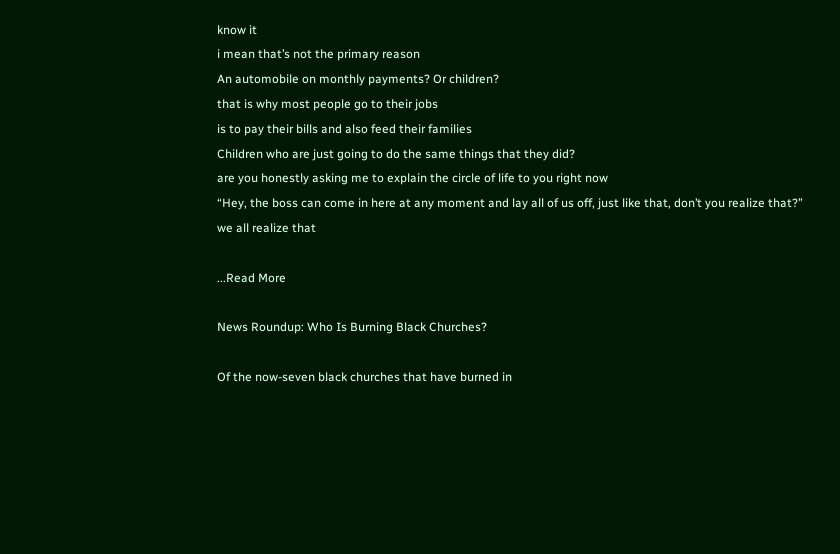know it
i mean that’s not the primary reason
An automobile on monthly payments? Or children?
that is why most people go to their jobs
is to pay their bills and also feed their families
Children who are just going to do the same things that they did?
are you honestly asking me to explain the circle of life to you right now
“Hey, the boss can come in here at any moment and lay all of us off, just like that, don’t you realize that?”
we all realize that

...Read More

News Roundup: Who Is Burning Black Churches?

Of the now-seven black churches that have burned in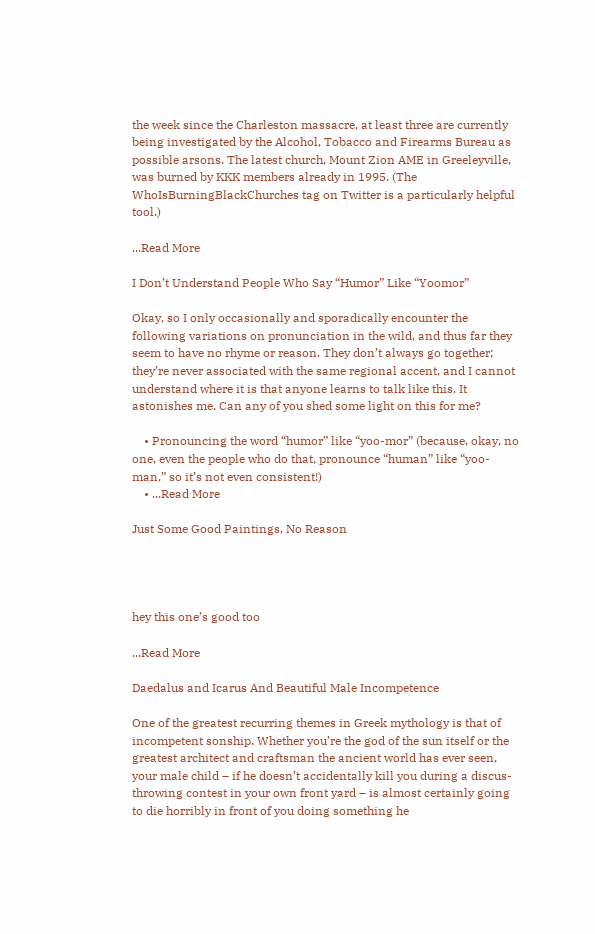the week since the Charleston massacre, at least three are currently being investigated by the Alcohol, Tobacco and Firearms Bureau as possible arsons. The latest church, Mount Zion AME in Greeleyville, was burned by KKK members already in 1995. (The WhoIsBurningBlackChurches tag on Twitter is a particularly helpful tool.)

...Read More

I Don’t Understand People Who Say “Humor” Like “Yoomor”

Okay, so I only occasionally and sporadically encounter the following variations on pronunciation in the wild, and thus far they seem to have no rhyme or reason. They don’t always go together; they’re never associated with the same regional accent, and I cannot understand where it is that anyone learns to talk like this. It astonishes me. Can any of you shed some light on this for me?

    • Pronouncing the word “humor” like “yoo-mor” (because, okay, no one, even the people who do that, pronounce “human” like “yoo-man,” so it’s not even consistent!)
    • ...Read More

Just Some Good Paintings, No Reason




hey this one’s good too

...Read More

Daedalus and Icarus And Beautiful Male Incompetence

One of the greatest recurring themes in Greek mythology is that of incompetent sonship. Whether you’re the god of the sun itself or the greatest architect and craftsman the ancient world has ever seen, your male child – if he doesn’t accidentally kill you during a discus-throwing contest in your own front yard – is almost certainly going to die horribly in front of you doing something he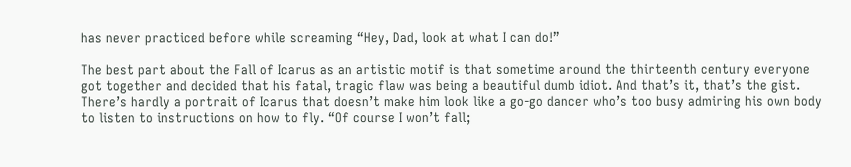has never practiced before while screaming “Hey, Dad, look at what I can do!”

The best part about the Fall of Icarus as an artistic motif is that sometime around the thirteenth century everyone got together and decided that his fatal, tragic flaw was being a beautiful dumb idiot. And that’s it, that’s the gist. There’s hardly a portrait of Icarus that doesn’t make him look like a go-go dancer who’s too busy admiring his own body to listen to instructions on how to fly. “Of course I won’t fall;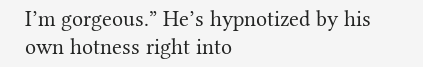I’m gorgeous.” He’s hypnotized by his own hotness right into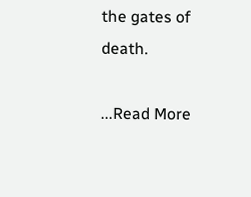the gates of death.

...Read More